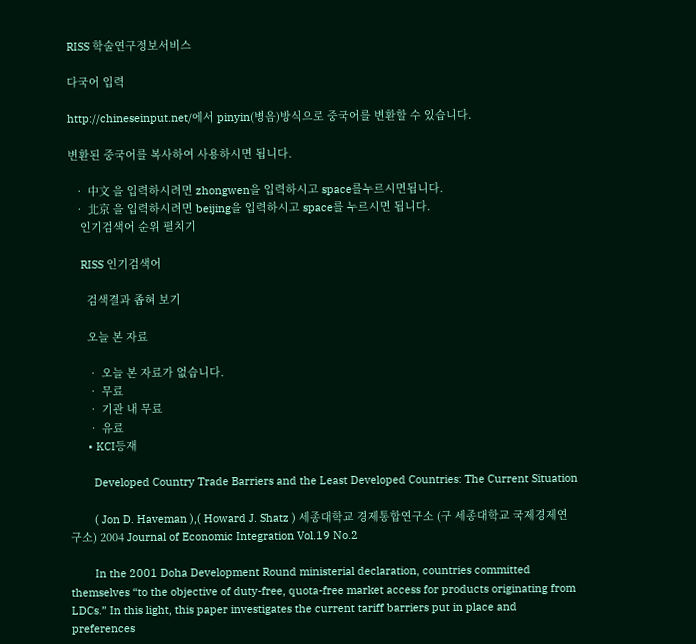RISS 학술연구정보서비스

다국어 입력

http://chineseinput.net/에서 pinyin(병음)방식으로 중국어를 변환할 수 있습니다.

변환된 중국어를 복사하여 사용하시면 됩니다.

  • 中文 을 입력하시려면 zhongwen을 입력하시고 space를누르시면됩니다.
  • 北京 을 입력하시려면 beijing을 입력하시고 space를 누르시면 됩니다.
    인기검색어 순위 펼치기

    RISS 인기검색어

      검색결과 좁혀 보기

      오늘 본 자료

      • 오늘 본 자료가 없습니다.
      • 무료
      • 기관 내 무료
      • 유료
      • KCI등재

        Developed Country Trade Barriers and the Least Developed Countries: The Current Situation

        ( Jon D. Haveman ),( Howard J. Shatz ) 세종대학교 경제통합연구소 (구 세종대학교 국제경제연구소) 2004 Journal of Economic Integration Vol.19 No.2

        In the 2001 Doha Development Round ministerial declaration, countries committed themselves “to the objective of duty-free, quota-free market access for products originating from LDCs.” In this light, this paper investigates the current tariff barriers put in place and preferences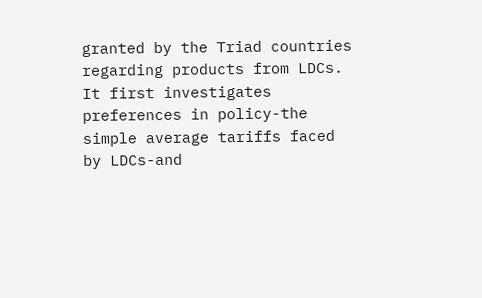granted by the Triad countries regarding products from LDCs. It first investigates preferences in policy-the simple average tariffs faced by LDCs-and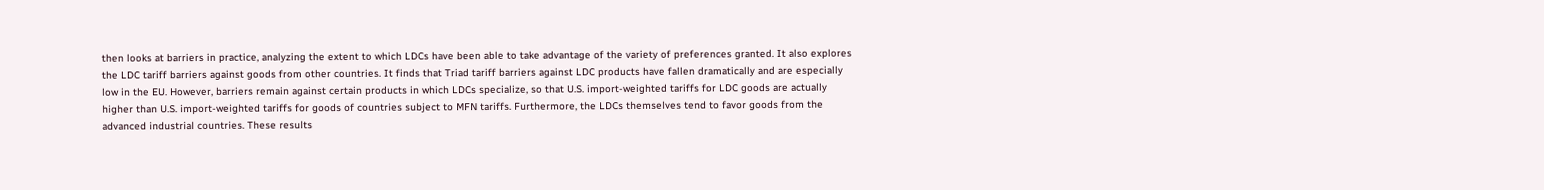then looks at barriers in practice, analyzing the extent to which LDCs have been able to take advantage of the variety of preferences granted. It also explores the LDC tariff barriers against goods from other countries. It finds that Triad tariff barriers against LDC products have fallen dramatically and are especially low in the EU. However, barriers remain against certain products in which LDCs specialize, so that U.S. import-weighted tariffs for LDC goods are actually higher than U.S. import-weighted tariffs for goods of countries subject to MFN tariffs. Furthermore, the LDCs themselves tend to favor goods from the advanced industrial countries. These results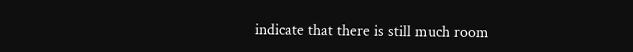indicate that there is still much room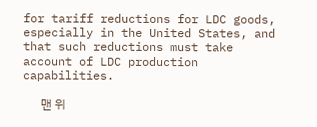for tariff reductions for LDC goods, especially in the United States, and that such reductions must take account of LDC production capabilities.

      맨 위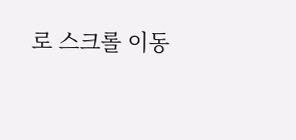로 스크롤 이동